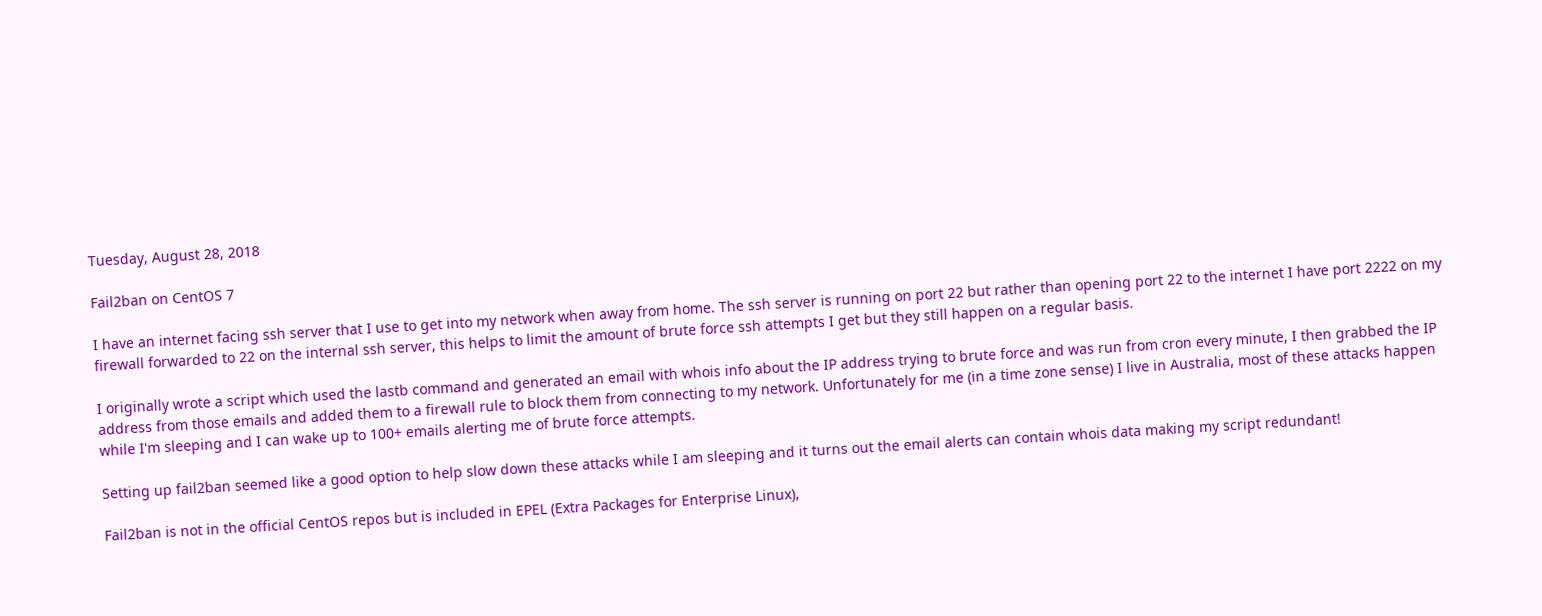Tuesday, August 28, 2018

Fail2ban on CentOS 7

I have an internet facing ssh server that I use to get into my network when away from home. The ssh server is running on port 22 but rather than opening port 22 to the internet I have port 2222 on my firewall forwarded to 22 on the internal ssh server, this helps to limit the amount of brute force ssh attempts I get but they still happen on a regular basis.

I originally wrote a script which used the lastb command and generated an email with whois info about the IP address trying to brute force and was run from cron every minute, I then grabbed the IP address from those emails and added them to a firewall rule to block them from connecting to my network. Unfortunately for me (in a time zone sense) I live in Australia, most of these attacks happen while I'm sleeping and I can wake up to 100+ emails alerting me of brute force attempts.

Setting up fail2ban seemed like a good option to help slow down these attacks while I am sleeping and it turns out the email alerts can contain whois data making my script redundant!

Fail2ban is not in the official CentOS repos but is included in EPEL (Extra Packages for Enterprise Linux),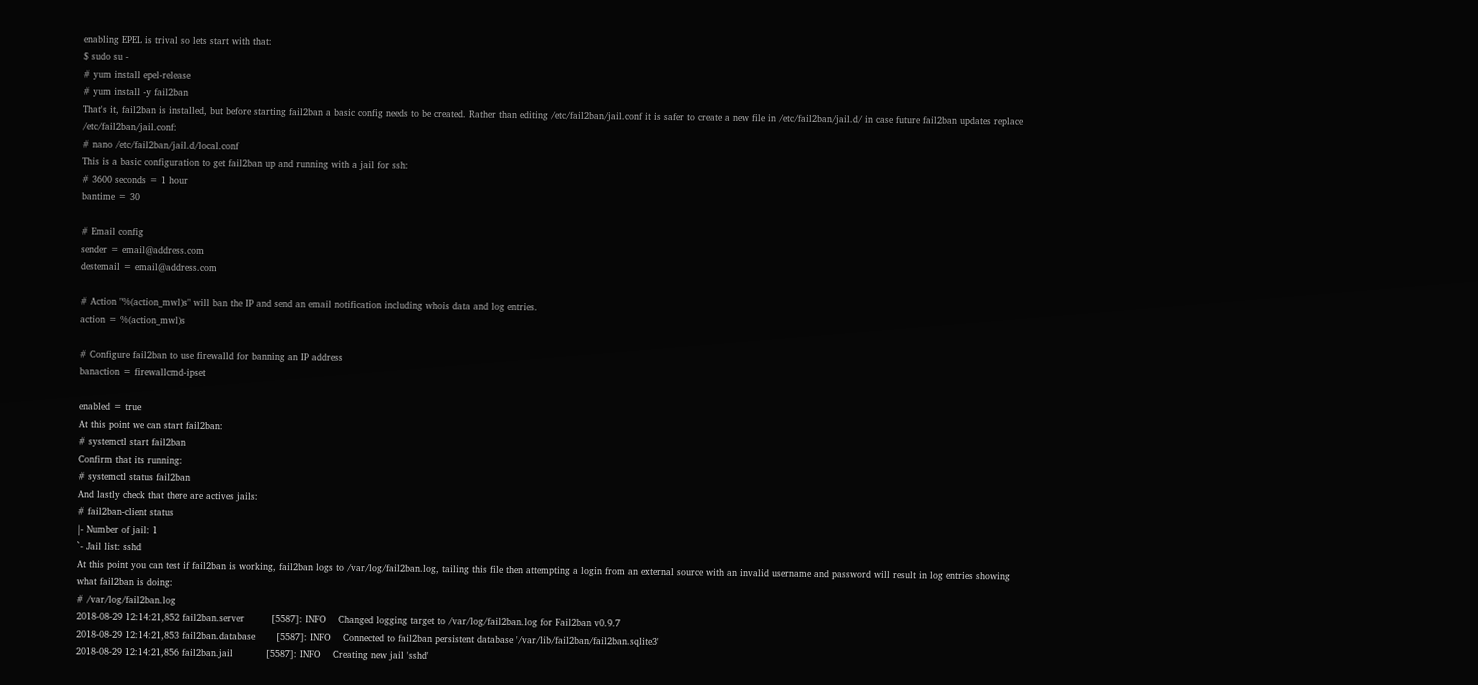enabling EPEL is trival so lets start with that:
$ sudo su -
# yum install epel-release
# yum install -y fail2ban
That's it, fail2ban is installed, but before starting fail2ban a basic config needs to be created. Rather than editing /etc/fail2ban/jail.conf it is safer to create a new file in /etc/fail2ban/jail.d/ in case future fail2ban updates replace /etc/fail2ban/jail.conf:
# nano /etc/fail2ban/jail.d/local.conf
This is a basic configuration to get fail2ban up and running with a jail for ssh:
# 3600 seconds = 1 hour
bantime = 30

# Email config
sender = email@address.com
destemail = email@address.com

# Action "%(action_mwl)s" will ban the IP and send an email notification including whois data and log entries.
action = %(action_mwl)s

# Configure fail2ban to use firewalld for banning an IP address
banaction = firewallcmd-ipset

enabled = true
At this point we can start fail2ban:
# systemctl start fail2ban
Confirm that its running:
# systemctl status fail2ban
And lastly check that there are actives jails:
# fail2ban-client status
|- Number of jail: 1
`- Jail list: sshd
At this point you can test if fail2ban is working, fail2ban logs to /var/log/fail2ban.log, tailing this file then attempting a login from an external source with an invalid username and password will result in log entries showing what fail2ban is doing:
# /var/log/fail2ban.log
2018-08-29 12:14:21,852 fail2ban.server         [5587]: INFO    Changed logging target to /var/log/fail2ban.log for Fail2ban v0.9.7
2018-08-29 12:14:21,853 fail2ban.database       [5587]: INFO    Connected to fail2ban persistent database '/var/lib/fail2ban/fail2ban.sqlite3'
2018-08-29 12:14:21,856 fail2ban.jail           [5587]: INFO    Creating new jail 'sshd'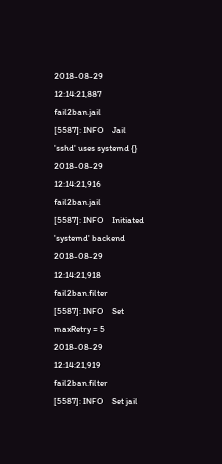2018-08-29 12:14:21,887 fail2ban.jail           [5587]: INFO    Jail 'sshd' uses systemd {}
2018-08-29 12:14:21,916 fail2ban.jail           [5587]: INFO    Initiated 'systemd' backend
2018-08-29 12:14:21,918 fail2ban.filter         [5587]: INFO    Set maxRetry = 5
2018-08-29 12:14:21,919 fail2ban.filter         [5587]: INFO    Set jail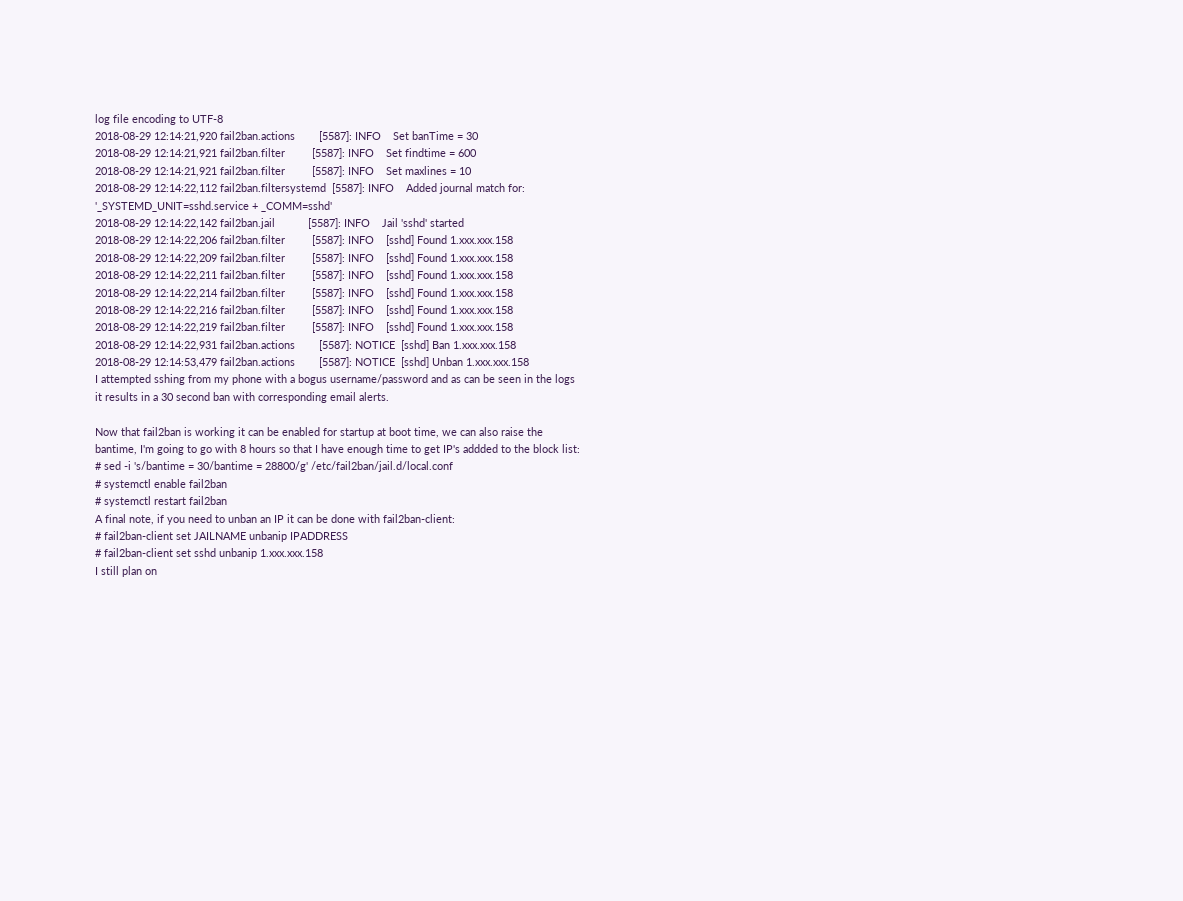log file encoding to UTF-8
2018-08-29 12:14:21,920 fail2ban.actions        [5587]: INFO    Set banTime = 30
2018-08-29 12:14:21,921 fail2ban.filter         [5587]: INFO    Set findtime = 600
2018-08-29 12:14:21,921 fail2ban.filter         [5587]: INFO    Set maxlines = 10
2018-08-29 12:14:22,112 fail2ban.filtersystemd  [5587]: INFO    Added journal match for: '_SYSTEMD_UNIT=sshd.service + _COMM=sshd'
2018-08-29 12:14:22,142 fail2ban.jail           [5587]: INFO    Jail 'sshd' started
2018-08-29 12:14:22,206 fail2ban.filter         [5587]: INFO    [sshd] Found 1.xxx.xxx.158
2018-08-29 12:14:22,209 fail2ban.filter         [5587]: INFO    [sshd] Found 1.xxx.xxx.158
2018-08-29 12:14:22,211 fail2ban.filter         [5587]: INFO    [sshd] Found 1.xxx.xxx.158
2018-08-29 12:14:22,214 fail2ban.filter         [5587]: INFO    [sshd] Found 1.xxx.xxx.158
2018-08-29 12:14:22,216 fail2ban.filter         [5587]: INFO    [sshd] Found 1.xxx.xxx.158
2018-08-29 12:14:22,219 fail2ban.filter         [5587]: INFO    [sshd] Found 1.xxx.xxx.158
2018-08-29 12:14:22,931 fail2ban.actions        [5587]: NOTICE  [sshd] Ban 1.xxx.xxx.158
2018-08-29 12:14:53,479 fail2ban.actions        [5587]: NOTICE  [sshd] Unban 1.xxx.xxx.158
I attempted sshing from my phone with a bogus username/password and as can be seen in the logs it results in a 30 second ban with corresponding email alerts.

Now that fail2ban is working it can be enabled for startup at boot time, we can also raise the bantime, I'm going to go with 8 hours so that I have enough time to get IP's addded to the block list:
# sed -i 's/bantime = 30/bantime = 28800/g' /etc/fail2ban/jail.d/local.conf
# systemctl enable fail2ban
# systemctl restart fail2ban
A final note, if you need to unban an IP it can be done with fail2ban-client:
# fail2ban-client set JAILNAME unbanip IPADDRESS
# fail2ban-client set sshd unbanip 1.xxx.xxx.158
I still plan on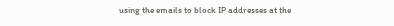using the emails to block IP addresses at the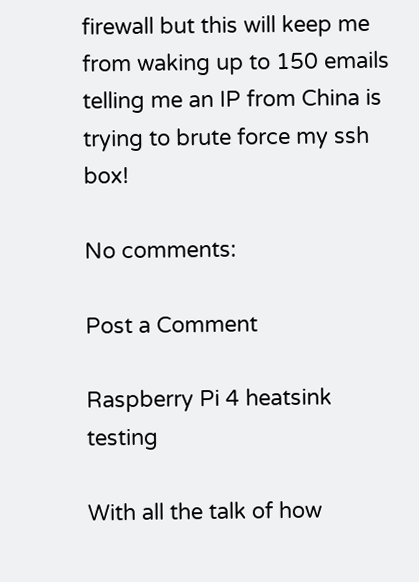firewall but this will keep me from waking up to 150 emails telling me an IP from China is trying to brute force my ssh box!

No comments:

Post a Comment

Raspberry Pi 4 heatsink testing

With all the talk of how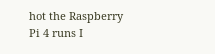hot the Raspberry Pi 4 runs I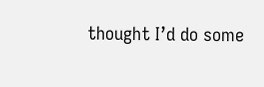thought I’d do some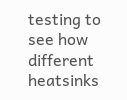testing to see how different heatsinks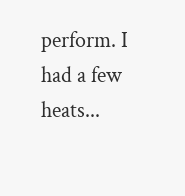perform. I had a few heats...